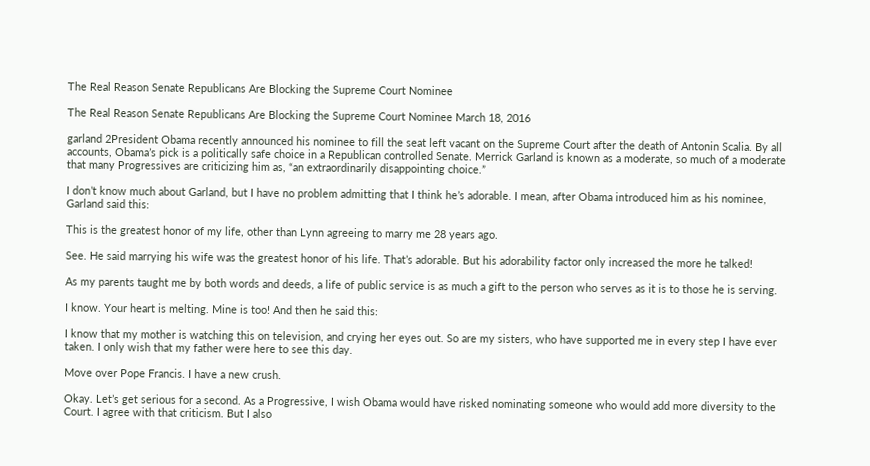The Real Reason Senate Republicans Are Blocking the Supreme Court Nominee

The Real Reason Senate Republicans Are Blocking the Supreme Court Nominee March 18, 2016

garland 2President Obama recently announced his nominee to fill the seat left vacant on the Supreme Court after the death of Antonin Scalia. By all accounts, Obama’s pick is a politically safe choice in a Republican controlled Senate. Merrick Garland is known as a moderate, so much of a moderate that many Progressives are criticizing him as, “an extraordinarily disappointing choice.”

I don’t know much about Garland, but I have no problem admitting that I think he’s adorable. I mean, after Obama introduced him as his nominee, Garland said this:

This is the greatest honor of my life, other than Lynn agreeing to marry me 28 years ago.

See. He said marrying his wife was the greatest honor of his life. That’s adorable. But his adorability factor only increased the more he talked!

As my parents taught me by both words and deeds, a life of public service is as much a gift to the person who serves as it is to those he is serving.

I know. Your heart is melting. Mine is too! And then he said this:

I know that my mother is watching this on television, and crying her eyes out. So are my sisters, who have supported me in every step I have ever taken. I only wish that my father were here to see this day.

Move over Pope Francis. I have a new crush.

Okay. Let’s get serious for a second. As a Progressive, I wish Obama would have risked nominating someone who would add more diversity to the Court. I agree with that criticism. But I also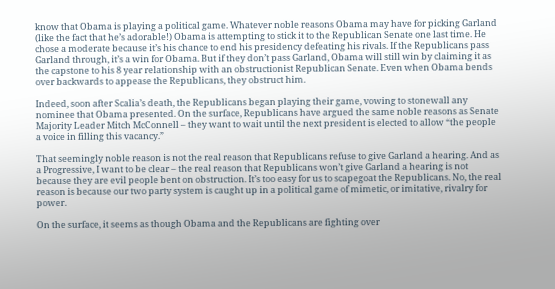know that Obama is playing a political game. Whatever noble reasons Obama may have for picking Garland (like the fact that he’s adorable!) Obama is attempting to stick it to the Republican Senate one last time. He chose a moderate because it’s his chance to end his presidency defeating his rivals. If the Republicans pass Garland through, it’s a win for Obama. But if they don’t pass Garland, Obama will still win by claiming it as the capstone to his 8 year relationship with an obstructionist Republican Senate. Even when Obama bends over backwards to appease the Republicans, they obstruct him.

Indeed, soon after Scalia’s death, the Republicans began playing their game, vowing to stonewall any nominee that Obama presented. On the surface, Republicans have argued the same noble reasons as Senate Majority Leader Mitch McConnell – they want to wait until the next president is elected to allow “the people a voice in filling this vacancy.”

That seemingly noble reason is not the real reason that Republicans refuse to give Garland a hearing. And as a Progressive, I want to be clear – the real reason that Republicans won’t give Garland a hearing is not because they are evil people bent on obstruction. It’s too easy for us to scapegoat the Republicans. No, the real reason is because our two party system is caught up in a political game of mimetic, or imitative, rivalry for power.

On the surface, it seems as though Obama and the Republicans are fighting over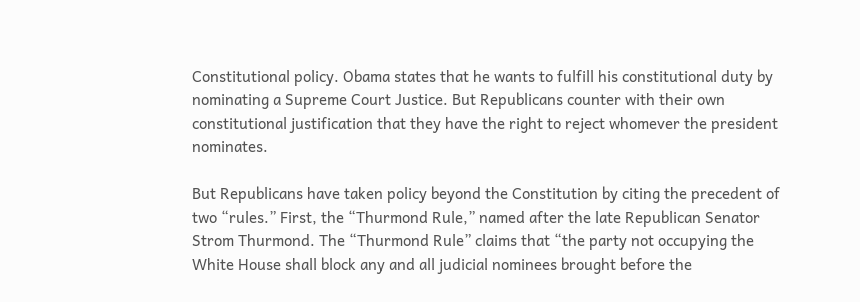Constitutional policy. Obama states that he wants to fulfill his constitutional duty by nominating a Supreme Court Justice. But Republicans counter with their own constitutional justification that they have the right to reject whomever the president nominates.

But Republicans have taken policy beyond the Constitution by citing the precedent of two “rules.” First, the “Thurmond Rule,” named after the late Republican Senator Strom Thurmond. The “Thurmond Rule” claims that “the party not occupying the White House shall block any and all judicial nominees brought before the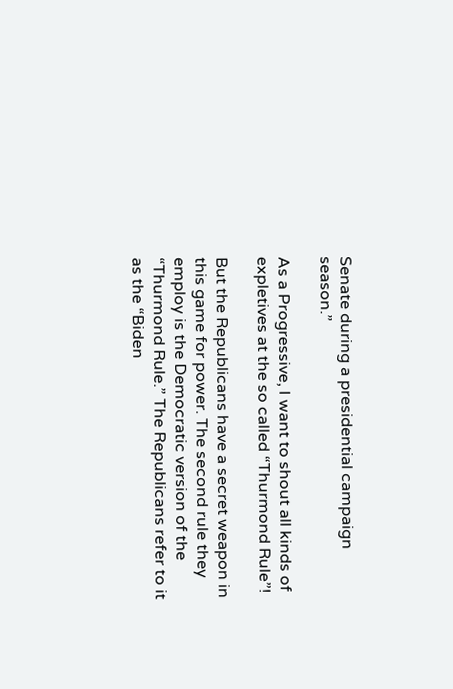Senate during a presidential campaign season.”

As a Progressive, I want to shout all kinds of expletives at the so called “Thurmond Rule”!

But the Republicans have a secret weapon in this game for power. The second rule they employ is the Democratic version of the “Thurmond Rule.” The Republicans refer to it as the “Biden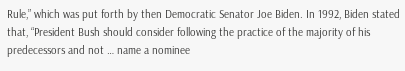Rule,” which was put forth by then Democratic Senator Joe Biden. In 1992, Biden stated that, “President Bush should consider following the practice of the majority of his predecessors and not … name a nominee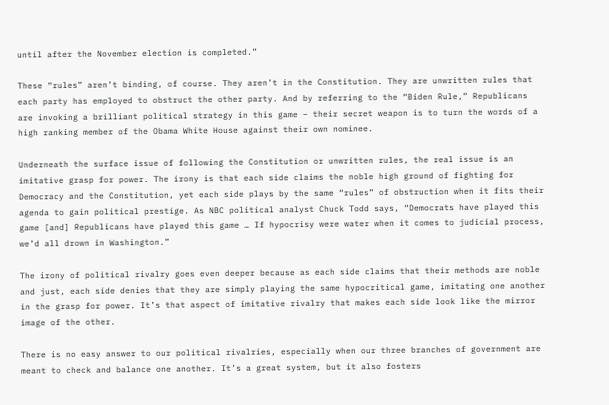until after the November election is completed.”

These “rules” aren’t binding, of course. They aren’t in the Constitution. They are unwritten rules that each party has employed to obstruct the other party. And by referring to the “Biden Rule,” Republicans are invoking a brilliant political strategy in this game – their secret weapon is to turn the words of a high ranking member of the Obama White House against their own nominee.

Underneath the surface issue of following the Constitution or unwritten rules, the real issue is an imitative grasp for power. The irony is that each side claims the noble high ground of fighting for Democracy and the Constitution, yet each side plays by the same “rules” of obstruction when it fits their agenda to gain political prestige. As NBC political analyst Chuck Todd says, “Democrats have played this game [and] Republicans have played this game … If hypocrisy were water when it comes to judicial process, we’d all drown in Washington.”

The irony of political rivalry goes even deeper because as each side claims that their methods are noble and just, each side denies that they are simply playing the same hypocritical game, imitating one another in the grasp for power. It’s that aspect of imitative rivalry that makes each side look like the mirror image of the other.

There is no easy answer to our political rivalries, especially when our three branches of government are meant to check and balance one another. It’s a great system, but it also fosters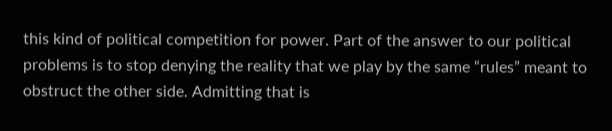this kind of political competition for power. Part of the answer to our political problems is to stop denying the reality that we play by the same “rules” meant to obstruct the other side. Admitting that is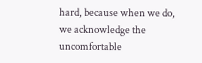hard, because when we do, we acknowledge the uncomfortable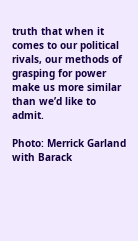truth that when it comes to our political rivals, our methods of grasping for power make us more similar than we’d like to admit.

Photo: Merrick Garland with Barack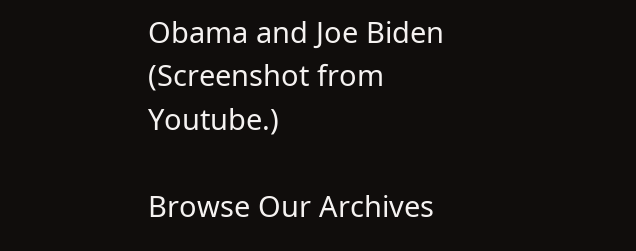Obama and Joe Biden (Screenshot from Youtube.)

Browse Our Archives